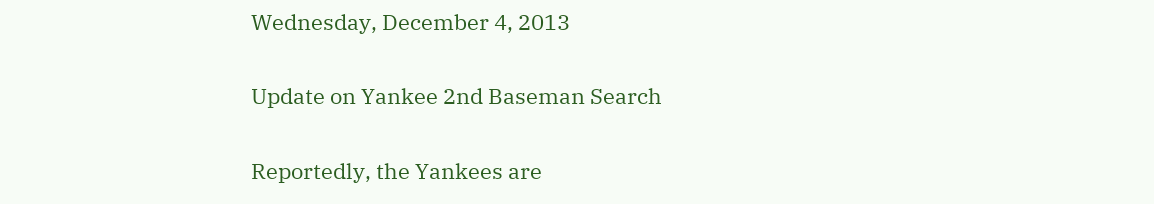Wednesday, December 4, 2013

Update on Yankee 2nd Baseman Search

Reportedly, the Yankees are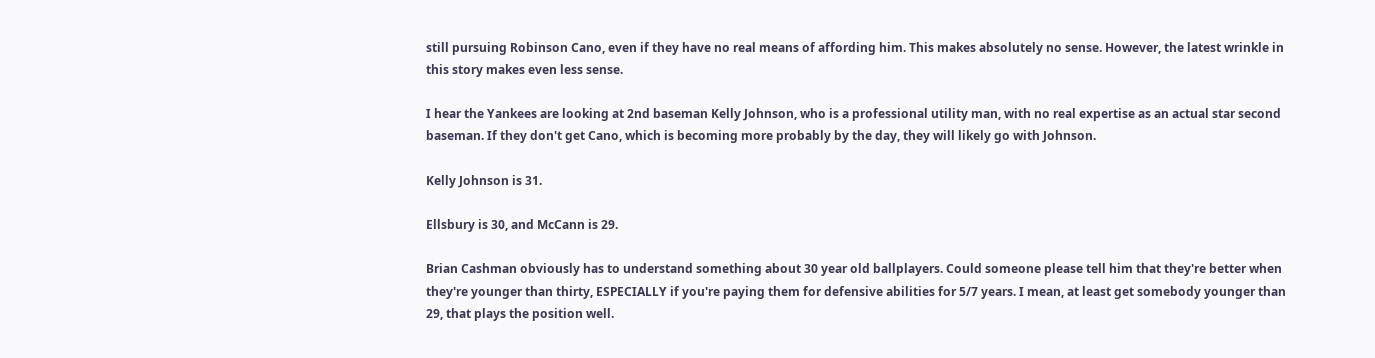still pursuing Robinson Cano, even if they have no real means of affording him. This makes absolutely no sense. However, the latest wrinkle in this story makes even less sense.

I hear the Yankees are looking at 2nd baseman Kelly Johnson, who is a professional utility man, with no real expertise as an actual star second baseman. If they don't get Cano, which is becoming more probably by the day, they will likely go with Johnson.

Kelly Johnson is 31.

Ellsbury is 30, and McCann is 29.

Brian Cashman obviously has to understand something about 30 year old ballplayers. Could someone please tell him that they're better when they're younger than thirty, ESPECIALLY if you're paying them for defensive abilities for 5/7 years. I mean, at least get somebody younger than 29, that plays the position well.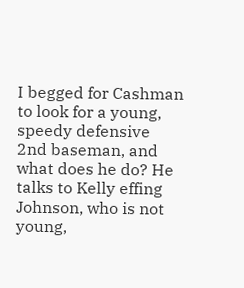I begged for Cashman to look for a young, speedy defensive 2nd baseman, and what does he do? He talks to Kelly effing Johnson, who is not young,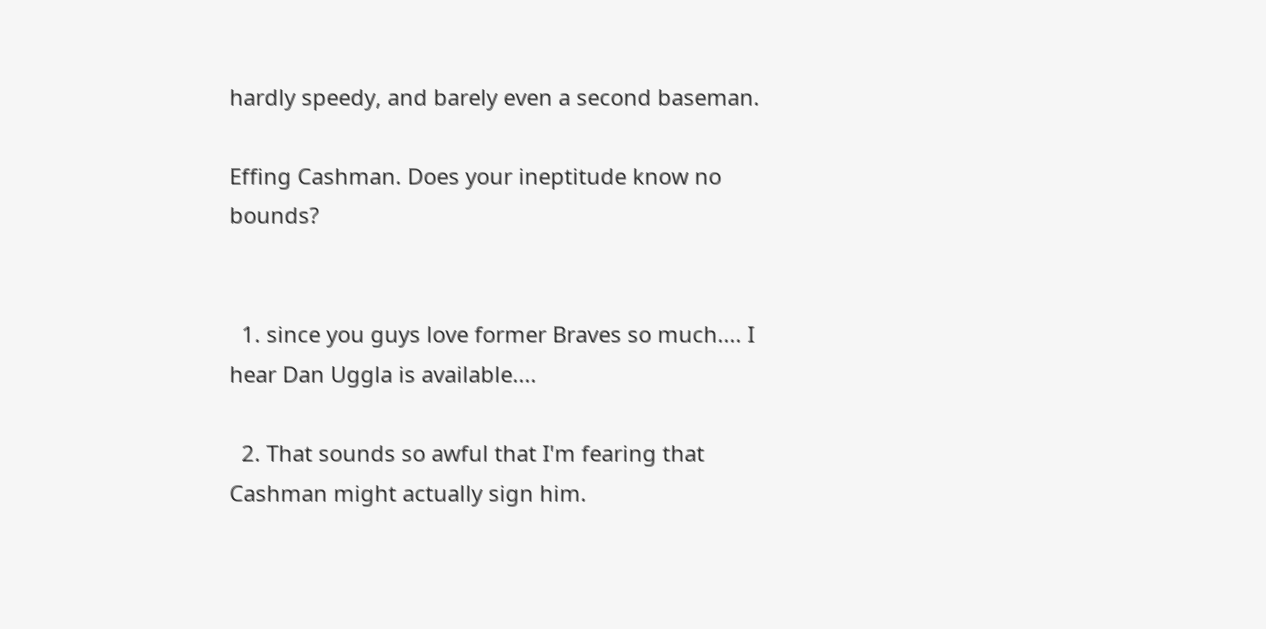hardly speedy, and barely even a second baseman.

Effing Cashman. Does your ineptitude know no bounds?


  1. since you guys love former Braves so much.... I hear Dan Uggla is available....

  2. That sounds so awful that I'm fearing that Cashman might actually sign him.